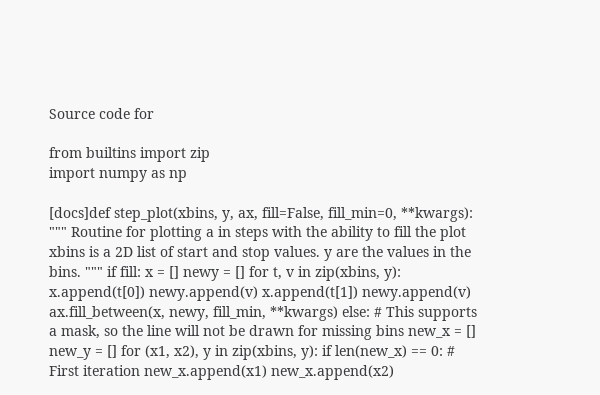Source code for

from builtins import zip
import numpy as np

[docs]def step_plot(xbins, y, ax, fill=False, fill_min=0, **kwargs): """ Routine for plotting a in steps with the ability to fill the plot xbins is a 2D list of start and stop values. y are the values in the bins. """ if fill: x = [] newy = [] for t, v in zip(xbins, y): x.append(t[0]) newy.append(v) x.append(t[1]) newy.append(v) ax.fill_between(x, newy, fill_min, **kwargs) else: # This supports a mask, so the line will not be drawn for missing bins new_x = [] new_y = [] for (x1, x2), y in zip(xbins, y): if len(new_x) == 0: # First iteration new_x.append(x1) new_x.append(x2)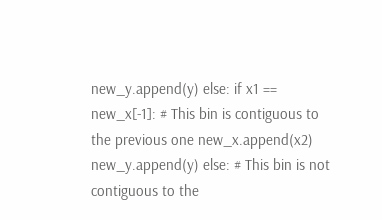new_y.append(y) else: if x1 == new_x[-1]: # This bin is contiguous to the previous one new_x.append(x2) new_y.append(y) else: # This bin is not contiguous to the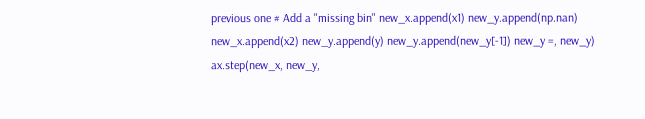previous one # Add a "missing bin" new_x.append(x1) new_y.append(np.nan) new_x.append(x2) new_y.append(y) new_y.append(new_y[-1]) new_y =, new_y) ax.step(new_x, new_y,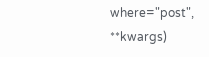where="post", **kwargs)